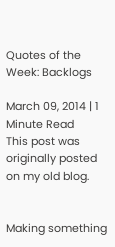Quotes of the Week: Backlogs

March 09, 2014 | 1 Minute Read
This post was originally posted on my old blog.


Making something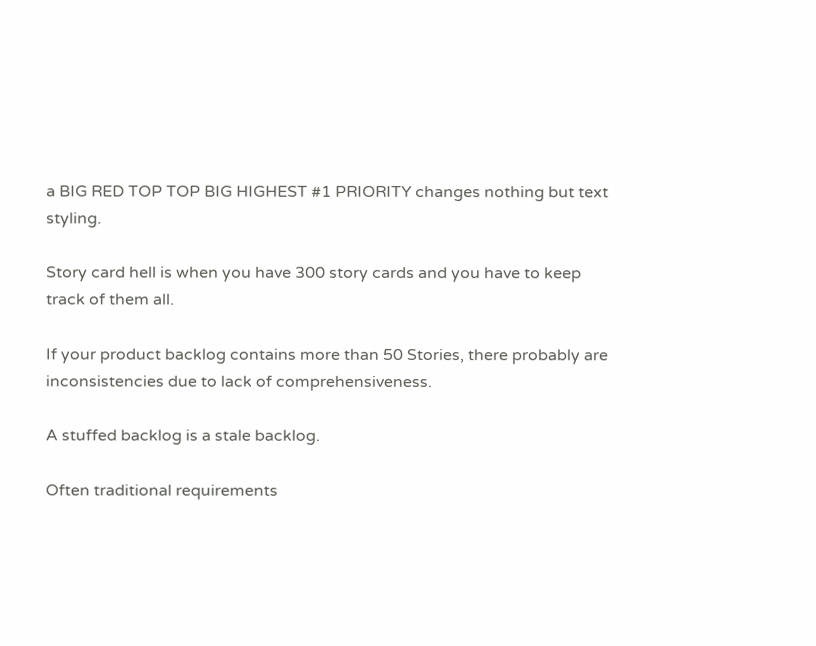a BIG RED TOP TOP BIG HIGHEST #1 PRIORITY changes nothing but text styling.

Story card hell is when you have 300 story cards and you have to keep track of them all.

If your product backlog contains more than 50 Stories, there probably are inconsistencies due to lack of comprehensiveness.

A stuffed backlog is a stale backlog.

Often traditional requirements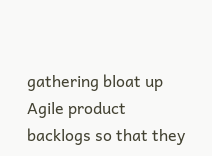gathering bloat up Agile product backlogs so that they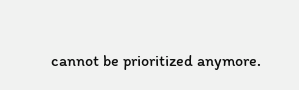cannot be prioritized anymore.